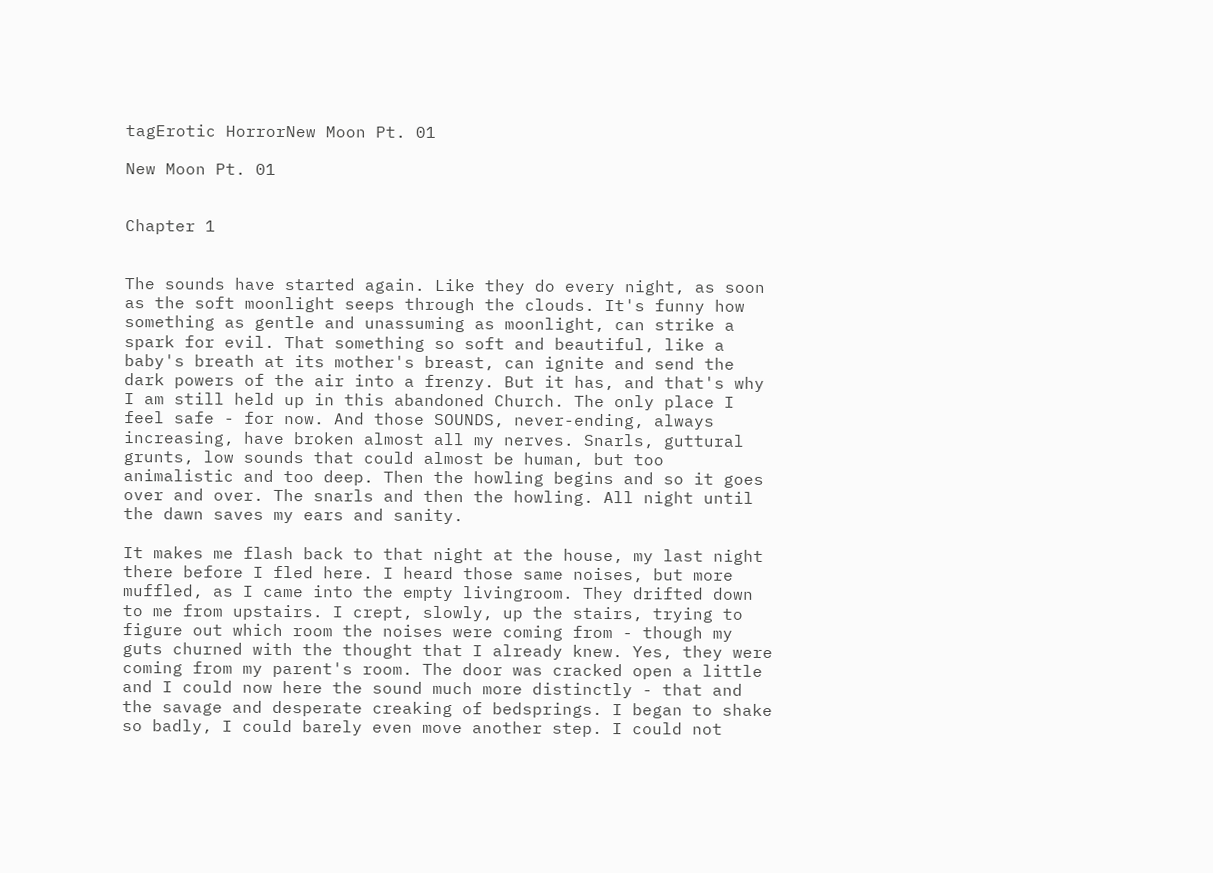tagErotic HorrorNew Moon Pt. 01

New Moon Pt. 01


Chapter 1


The sounds have started again. Like they do every night, as soon as the soft moonlight seeps through the clouds. It's funny how something as gentle and unassuming as moonlight, can strike a spark for evil. That something so soft and beautiful, like a baby's breath at its mother's breast, can ignite and send the dark powers of the air into a frenzy. But it has, and that's why I am still held up in this abandoned Church. The only place I feel safe - for now. And those SOUNDS, never-ending, always increasing, have broken almost all my nerves. Snarls, guttural grunts, low sounds that could almost be human, but too animalistic and too deep. Then the howling begins and so it goes over and over. The snarls and then the howling. All night until the dawn saves my ears and sanity.

It makes me flash back to that night at the house, my last night there before I fled here. I heard those same noises, but more muffled, as I came into the empty livingroom. They drifted down to me from upstairs. I crept, slowly, up the stairs, trying to figure out which room the noises were coming from - though my guts churned with the thought that I already knew. Yes, they were coming from my parent's room. The door was cracked open a little and I could now here the sound much more distinctly - that and the savage and desperate creaking of bedsprings. I began to shake so badly, I could barely even move another step. I could not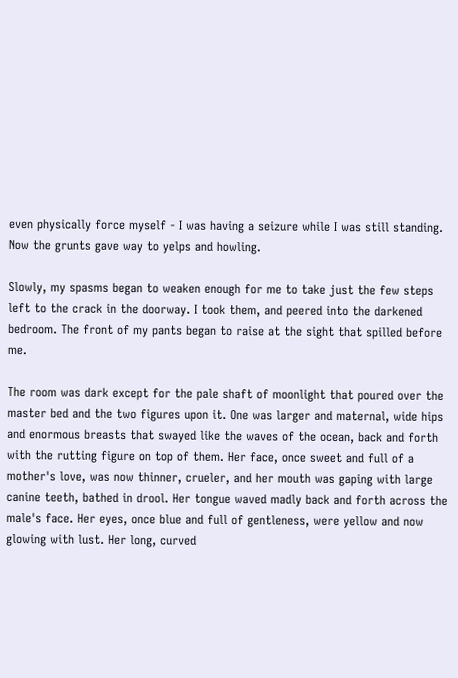even physically force myself - I was having a seizure while I was still standing. Now the grunts gave way to yelps and howling.

Slowly, my spasms began to weaken enough for me to take just the few steps left to the crack in the doorway. I took them, and peered into the darkened bedroom. The front of my pants began to raise at the sight that spilled before me.

The room was dark except for the pale shaft of moonlight that poured over the master bed and the two figures upon it. One was larger and maternal, wide hips and enormous breasts that swayed like the waves of the ocean, back and forth with the rutting figure on top of them. Her face, once sweet and full of a mother's love, was now thinner, crueler, and her mouth was gaping with large canine teeth, bathed in drool. Her tongue waved madly back and forth across the male's face. Her eyes, once blue and full of gentleness, were yellow and now glowing with lust. Her long, curved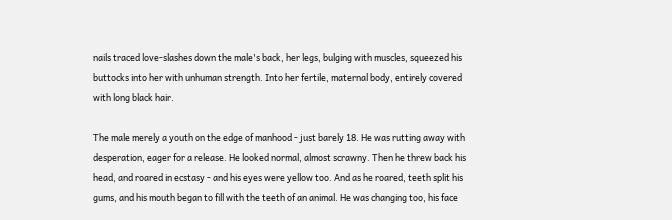nails traced love-slashes down the male's back, her legs, bulging with muscles, squeezed his buttocks into her with unhuman strength. Into her fertile, maternal body, entirely covered with long black hair.

The male merely a youth on the edge of manhood - just barely 18. He was rutting away with desperation, eager for a release. He looked normal, almost scrawny. Then he threw back his head, and roared in ecstasy - and his eyes were yellow too. And as he roared, teeth split his gums, and his mouth began to fill with the teeth of an animal. He was changing too, his face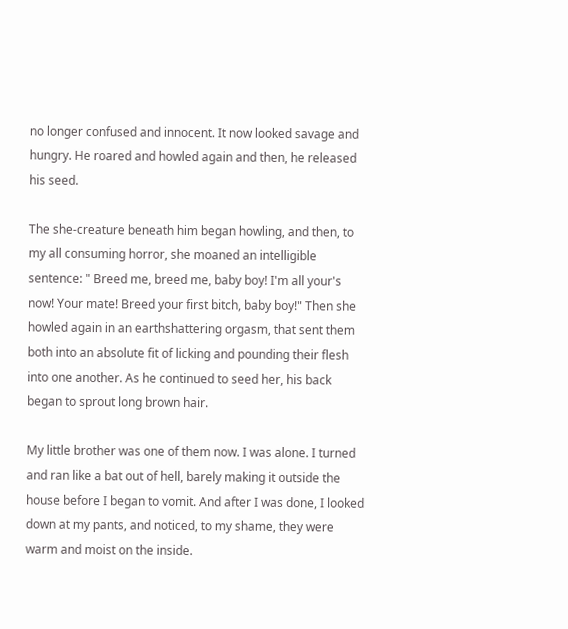no longer confused and innocent. It now looked savage and hungry. He roared and howled again and then, he released his seed.

The she-creature beneath him began howling, and then, to my all consuming horror, she moaned an intelligible sentence: " Breed me, breed me, baby boy! I'm all your's now! Your mate! Breed your first bitch, baby boy!" Then she howled again in an earthshattering orgasm, that sent them both into an absolute fit of licking and pounding their flesh into one another. As he continued to seed her, his back began to sprout long brown hair.

My little brother was one of them now. I was alone. I turned and ran like a bat out of hell, barely making it outside the house before I began to vomit. And after I was done, I looked down at my pants, and noticed, to my shame, they were warm and moist on the inside.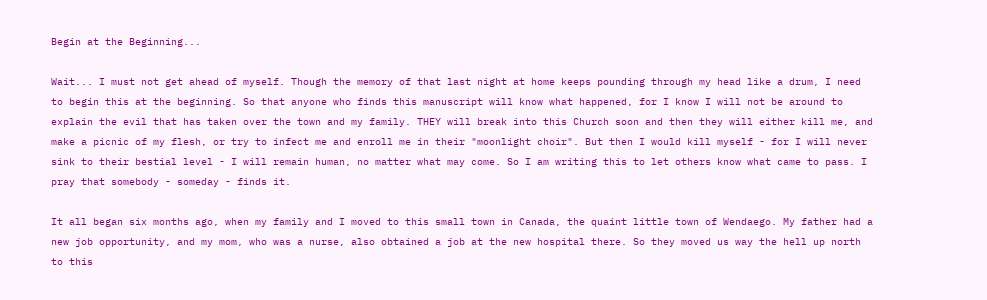Begin at the Beginning...

Wait... I must not get ahead of myself. Though the memory of that last night at home keeps pounding through my head like a drum, I need to begin this at the beginning. So that anyone who finds this manuscript will know what happened, for I know I will not be around to explain the evil that has taken over the town and my family. THEY will break into this Church soon and then they will either kill me, and make a picnic of my flesh, or try to infect me and enroll me in their "moonlight choir". But then I would kill myself - for I will never sink to their bestial level - I will remain human, no matter what may come. So I am writing this to let others know what came to pass. I pray that somebody - someday - finds it.

It all began six months ago, when my family and I moved to this small town in Canada, the quaint little town of Wendaego. My father had a new job opportunity, and my mom, who was a nurse, also obtained a job at the new hospital there. So they moved us way the hell up north to this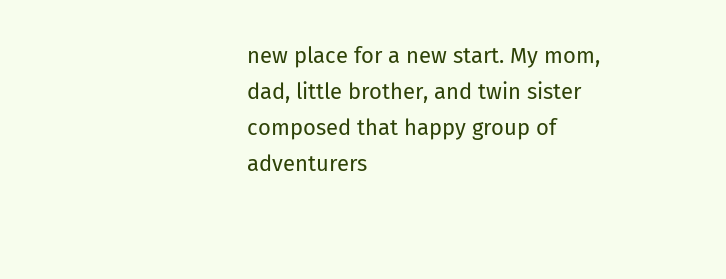new place for a new start. My mom, dad, little brother, and twin sister composed that happy group of adventurers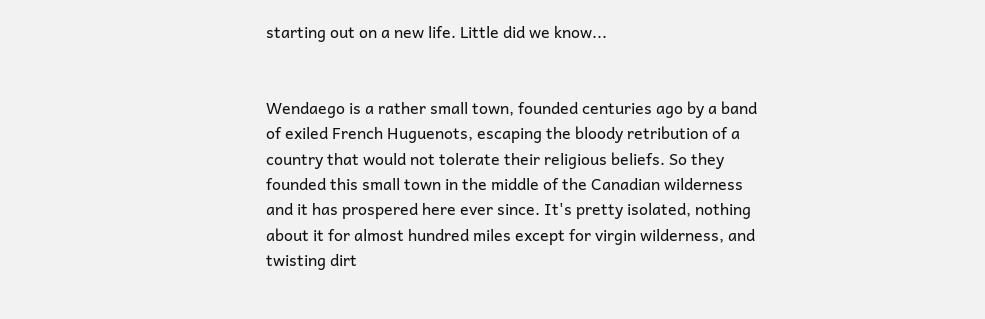starting out on a new life. Little did we know...


Wendaego is a rather small town, founded centuries ago by a band of exiled French Huguenots, escaping the bloody retribution of a country that would not tolerate their religious beliefs. So they founded this small town in the middle of the Canadian wilderness and it has prospered here ever since. It's pretty isolated, nothing about it for almost hundred miles except for virgin wilderness, and twisting dirt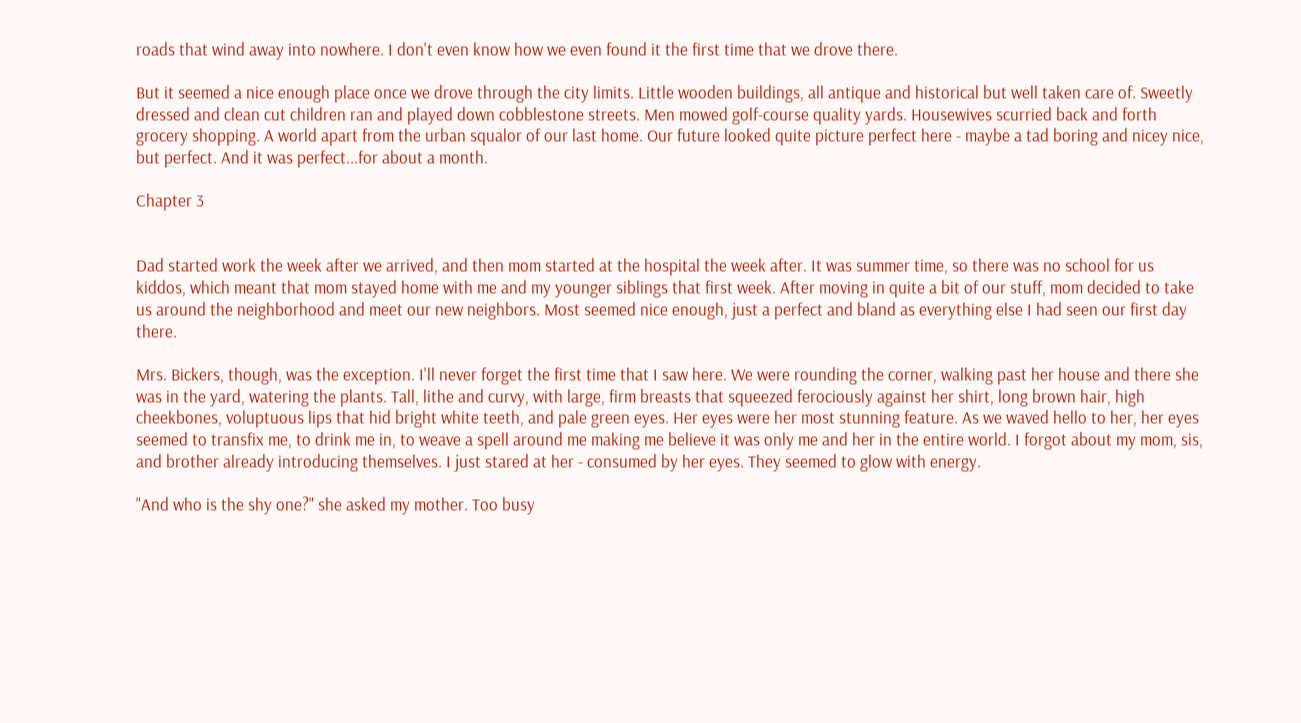roads that wind away into nowhere. I don't even know how we even found it the first time that we drove there.

But it seemed a nice enough place once we drove through the city limits. Little wooden buildings, all antique and historical but well taken care of. Sweetly dressed and clean cut children ran and played down cobblestone streets. Men mowed golf-course quality yards. Housewives scurried back and forth grocery shopping. A world apart from the urban squalor of our last home. Our future looked quite picture perfect here - maybe a tad boring and nicey nice, but perfect. And it was perfect...for about a month.

Chapter 3


Dad started work the week after we arrived, and then mom started at the hospital the week after. It was summer time, so there was no school for us kiddos, which meant that mom stayed home with me and my younger siblings that first week. After moving in quite a bit of our stuff, mom decided to take us around the neighborhood and meet our new neighbors. Most seemed nice enough, just a perfect and bland as everything else I had seen our first day there.

Mrs. Bickers, though, was the exception. I'll never forget the first time that I saw here. We were rounding the corner, walking past her house and there she was in the yard, watering the plants. Tall, lithe and curvy, with large, firm breasts that squeezed ferociously against her shirt, long brown hair, high cheekbones, voluptuous lips that hid bright white teeth, and pale green eyes. Her eyes were her most stunning feature. As we waved hello to her, her eyes seemed to transfix me, to drink me in, to weave a spell around me making me believe it was only me and her in the entire world. I forgot about my mom, sis, and brother already introducing themselves. I just stared at her - consumed by her eyes. They seemed to glow with energy.

"And who is the shy one?" she asked my mother. Too busy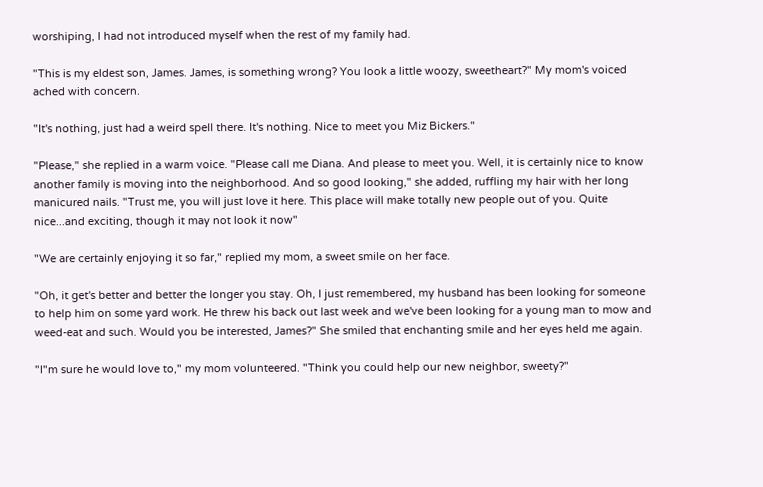worshiping, I had not introduced myself when the rest of my family had.

"This is my eldest son, James. James, is something wrong? You look a little woozy, sweetheart?" My mom's voiced ached with concern.

"It's nothing, just had a weird spell there. It's nothing. Nice to meet you Miz Bickers."

"Please," she replied in a warm voice. "Please call me Diana. And please to meet you. Well, it is certainly nice to know another family is moving into the neighborhood. And so good looking," she added, ruffling my hair with her long manicured nails. "Trust me, you will just love it here. This place will make totally new people out of you. Quite nice...and exciting, though it may not look it now"

"We are certainly enjoying it so far," replied my mom, a sweet smile on her face.

"Oh, it get's better and better the longer you stay. Oh, I just remembered, my husband has been looking for someone to help him on some yard work. He threw his back out last week and we've been looking for a young man to mow and weed-eat and such. Would you be interested, James?" She smiled that enchanting smile and her eyes held me again.

"I"m sure he would love to," my mom volunteered. "Think you could help our new neighbor, sweety?"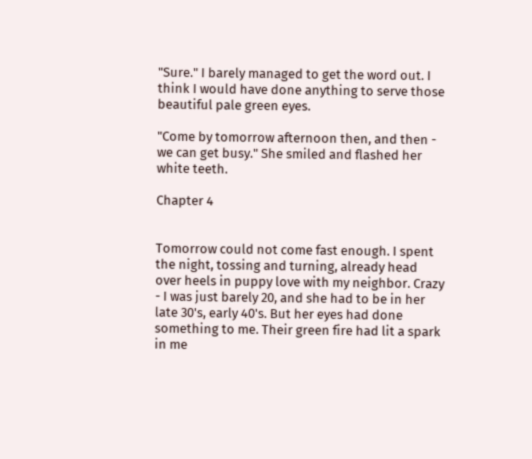"Sure." I barely managed to get the word out. I think I would have done anything to serve those beautiful pale green eyes.

"Come by tomorrow afternoon then, and then - we can get busy." She smiled and flashed her white teeth.

Chapter 4


Tomorrow could not come fast enough. I spent the night, tossing and turning, already head over heels in puppy love with my neighbor. Crazy - I was just barely 20, and she had to be in her late 30's, early 40's. But her eyes had done something to me. Their green fire had lit a spark in me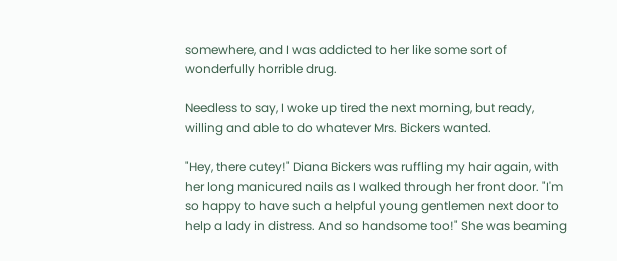somewhere, and I was addicted to her like some sort of wonderfully horrible drug.

Needless to say, I woke up tired the next morning, but ready, willing and able to do whatever Mrs. Bickers wanted.

"Hey, there cutey!" Diana Bickers was ruffling my hair again, with her long manicured nails as I walked through her front door. "I'm so happy to have such a helpful young gentlemen next door to help a lady in distress. And so handsome too!" She was beaming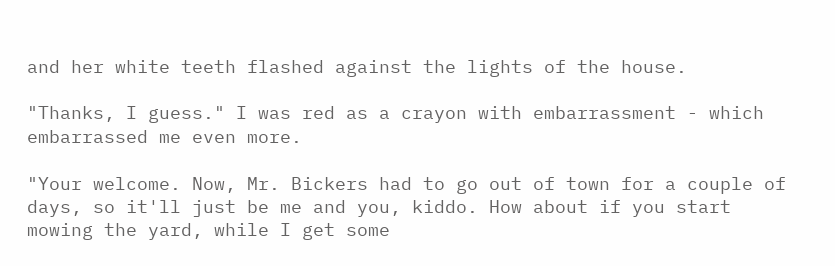and her white teeth flashed against the lights of the house.

"Thanks, I guess." I was red as a crayon with embarrassment - which embarrassed me even more.

"Your welcome. Now, Mr. Bickers had to go out of town for a couple of days, so it'll just be me and you, kiddo. How about if you start mowing the yard, while I get some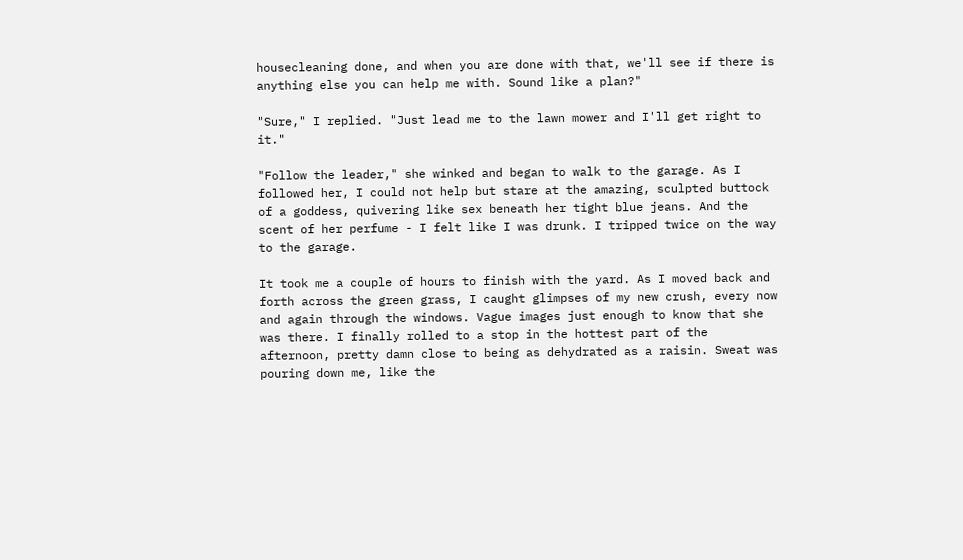housecleaning done, and when you are done with that, we'll see if there is anything else you can help me with. Sound like a plan?"

"Sure," I replied. "Just lead me to the lawn mower and I'll get right to it."

"Follow the leader," she winked and began to walk to the garage. As I followed her, I could not help but stare at the amazing, sculpted buttock of a goddess, quivering like sex beneath her tight blue jeans. And the scent of her perfume - I felt like I was drunk. I tripped twice on the way to the garage.

It took me a couple of hours to finish with the yard. As I moved back and forth across the green grass, I caught glimpses of my new crush, every now and again through the windows. Vague images just enough to know that she was there. I finally rolled to a stop in the hottest part of the afternoon, pretty damn close to being as dehydrated as a raisin. Sweat was pouring down me, like the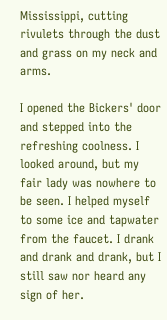Mississippi, cutting rivulets through the dust and grass on my neck and arms.

I opened the Bickers' door and stepped into the refreshing coolness. I looked around, but my fair lady was nowhere to be seen. I helped myself to some ice and tapwater from the faucet. I drank and drank and drank, but I still saw nor heard any sign of her.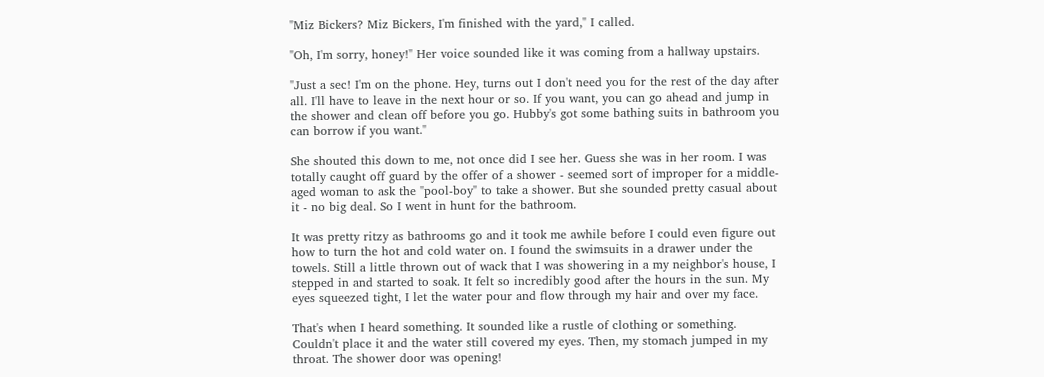"Miz Bickers? Miz Bickers, I'm finished with the yard," I called.

"Oh, I'm sorry, honey!" Her voice sounded like it was coming from a hallway upstairs.

"Just a sec! I'm on the phone. Hey, turns out I don't need you for the rest of the day after all. I'll have to leave in the next hour or so. If you want, you can go ahead and jump in the shower and clean off before you go. Hubby's got some bathing suits in bathroom you can borrow if you want."

She shouted this down to me, not once did I see her. Guess she was in her room. I was totally caught off guard by the offer of a shower - seemed sort of improper for a middle-aged woman to ask the "pool-boy" to take a shower. But she sounded pretty casual about it - no big deal. So I went in hunt for the bathroom.

It was pretty ritzy as bathrooms go and it took me awhile before I could even figure out how to turn the hot and cold water on. I found the swimsuits in a drawer under the towels. Still a little thrown out of wack that I was showering in a my neighbor's house, I stepped in and started to soak. It felt so incredibly good after the hours in the sun. My eyes squeezed tight, I let the water pour and flow through my hair and over my face.

That's when I heard something. It sounded like a rustle of clothing or something. Couldn't place it and the water still covered my eyes. Then, my stomach jumped in my throat. The shower door was opening!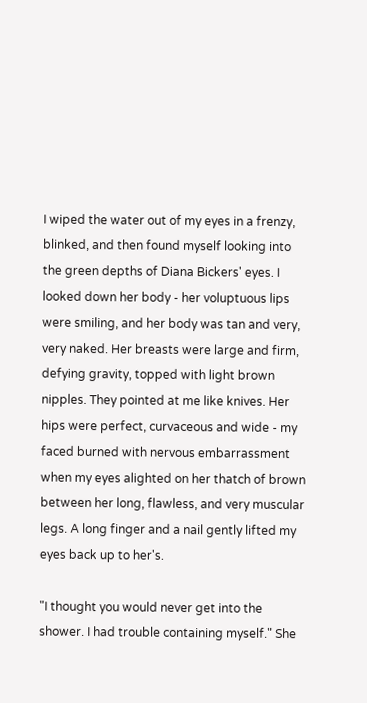I wiped the water out of my eyes in a frenzy, blinked, and then found myself looking into the green depths of Diana Bickers' eyes. I looked down her body - her voluptuous lips were smiling, and her body was tan and very, very naked. Her breasts were large and firm, defying gravity, topped with light brown nipples. They pointed at me like knives. Her hips were perfect, curvaceous and wide - my faced burned with nervous embarrassment when my eyes alighted on her thatch of brown between her long, flawless, and very muscular legs. A long finger and a nail gently lifted my eyes back up to her's.

"I thought you would never get into the shower. I had trouble containing myself." She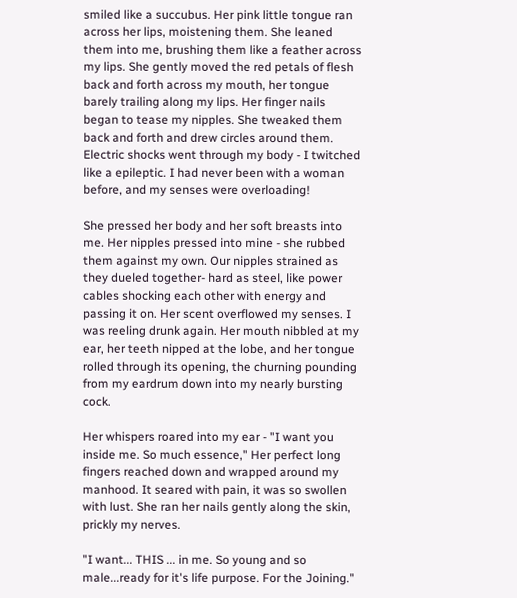smiled like a succubus. Her pink little tongue ran across her lips, moistening them. She leaned them into me, brushing them like a feather across my lips. She gently moved the red petals of flesh back and forth across my mouth, her tongue barely trailing along my lips. Her finger nails began to tease my nipples. She tweaked them back and forth and drew circles around them. Electric shocks went through my body - I twitched like a epileptic. I had never been with a woman before, and my senses were overloading!

She pressed her body and her soft breasts into me. Her nipples pressed into mine - she rubbed them against my own. Our nipples strained as they dueled together- hard as steel, like power cables shocking each other with energy and passing it on. Her scent overflowed my senses. I was reeling drunk again. Her mouth nibbled at my ear, her teeth nipped at the lobe, and her tongue rolled through its opening, the churning pounding from my eardrum down into my nearly bursting cock.

Her whispers roared into my ear - "I want you inside me. So much essence," Her perfect long fingers reached down and wrapped around my manhood. It seared with pain, it was so swollen with lust. She ran her nails gently along the skin, prickly my nerves.

"I want... THIS ... in me. So young and so male...ready for it's life purpose. For the Joining."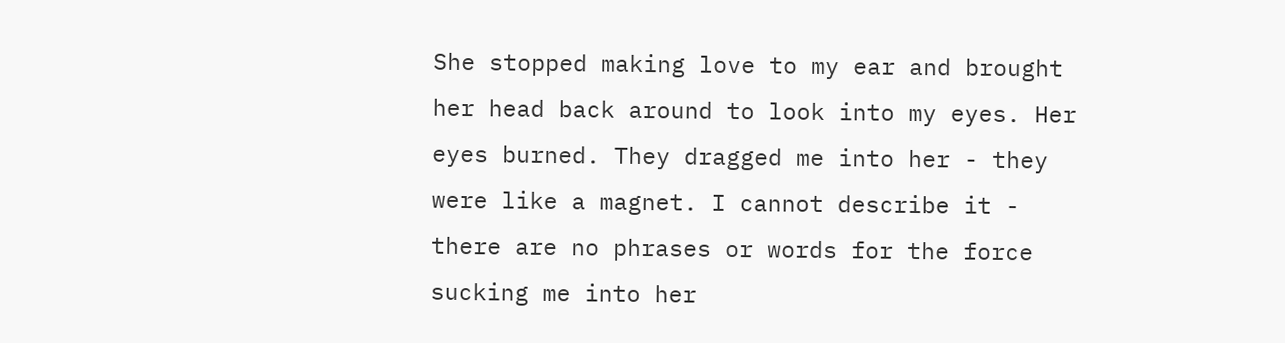She stopped making love to my ear and brought her head back around to look into my eyes. Her eyes burned. They dragged me into her - they were like a magnet. I cannot describe it - there are no phrases or words for the force sucking me into her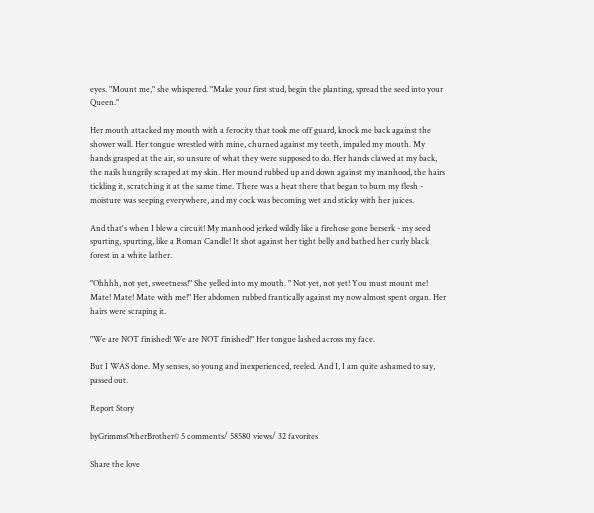eyes. "Mount me," she whispered. "Make your first stud, begin the planting, spread the seed into your Queen."

Her mouth attacked my mouth with a ferocity that took me off guard, knock me back against the shower wall. Her tongue wrestled with mine, churned against my teeth, impaled my mouth. My hands grasped at the air, so unsure of what they were supposed to do. Her hands clawed at my back, the nails hungrily scraped at my skin. Her mound rubbed up and down against my manhood, the hairs tickling it, scratching it at the same time. There was a heat there that began to burn my flesh - moisture was seeping everywhere, and my cock was becoming wet and sticky with her juices.

And that's when I blew a circuit! My manhood jerked wildly like a firehose gone berserk - my seed spurting, spurting, like a Roman Candle! It shot against her tight belly and bathed her curly black forest in a white lather.

"Ohhhh, not yet, sweetness!" She yelled into my mouth. " Not yet, not yet! You must mount me! Mate! Mate! Mate with me!" Her abdomen rubbed frantically against my now almost spent organ. Her hairs were scraping it.

"We are NOT finished! We are NOT finished!" Her tongue lashed across my face.

But I WAS done. My senses, so young and inexperienced, reeled. And I, I am quite ashamed to say, passed out.

Report Story

byGrimmsOtherBrother© 5 comments/ 58580 views/ 32 favorites

Share the love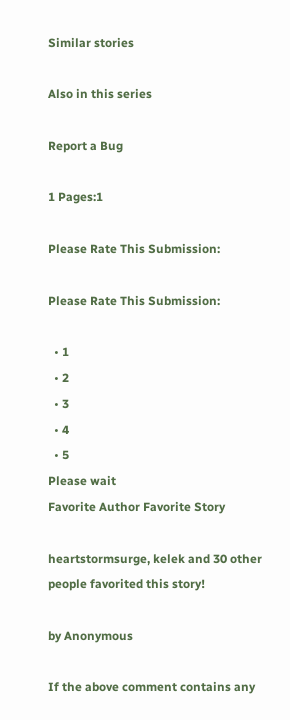Similar stories

Also in this series

Report a Bug

1 Pages:1

Please Rate This Submission:

Please Rate This Submission:

  • 1
  • 2
  • 3
  • 4
  • 5
Please wait
Favorite Author Favorite Story

heartstormsurge, kelek and 30 other people favorited this story!

by Anonymous

If the above comment contains any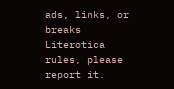ads, links, or breaks Literotica rules, please report it.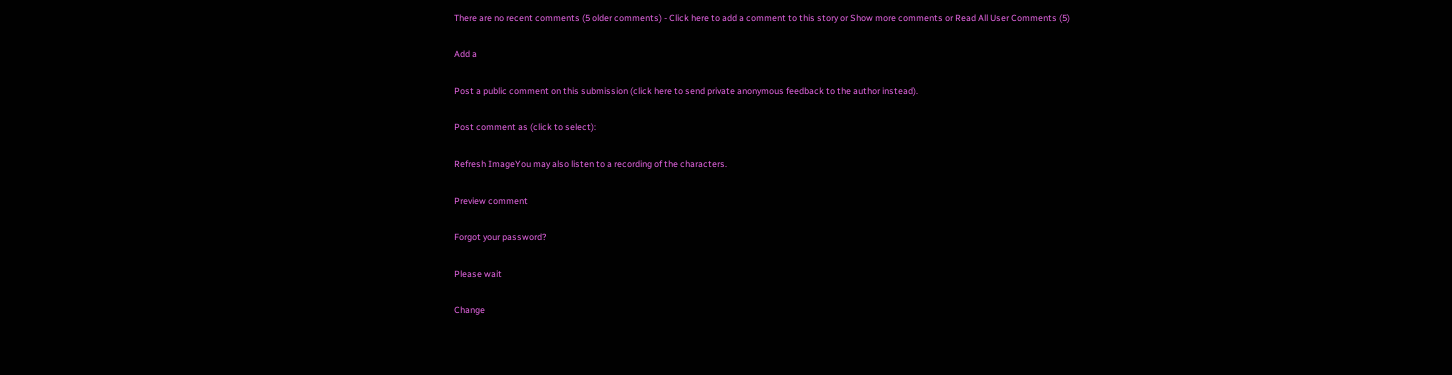There are no recent comments (5 older comments) - Click here to add a comment to this story or Show more comments or Read All User Comments (5)

Add a

Post a public comment on this submission (click here to send private anonymous feedback to the author instead).

Post comment as (click to select):

Refresh ImageYou may also listen to a recording of the characters.

Preview comment

Forgot your password?

Please wait

Change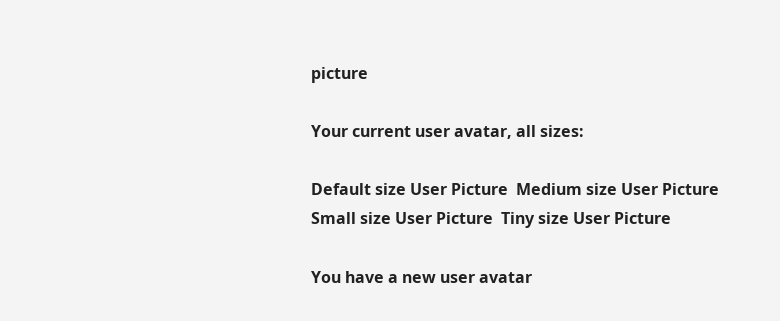picture

Your current user avatar, all sizes:

Default size User Picture  Medium size User Picture  Small size User Picture  Tiny size User Picture

You have a new user avatar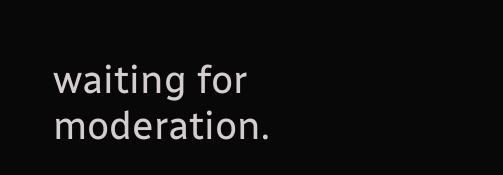waiting for moderation.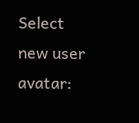Select new user avatar: